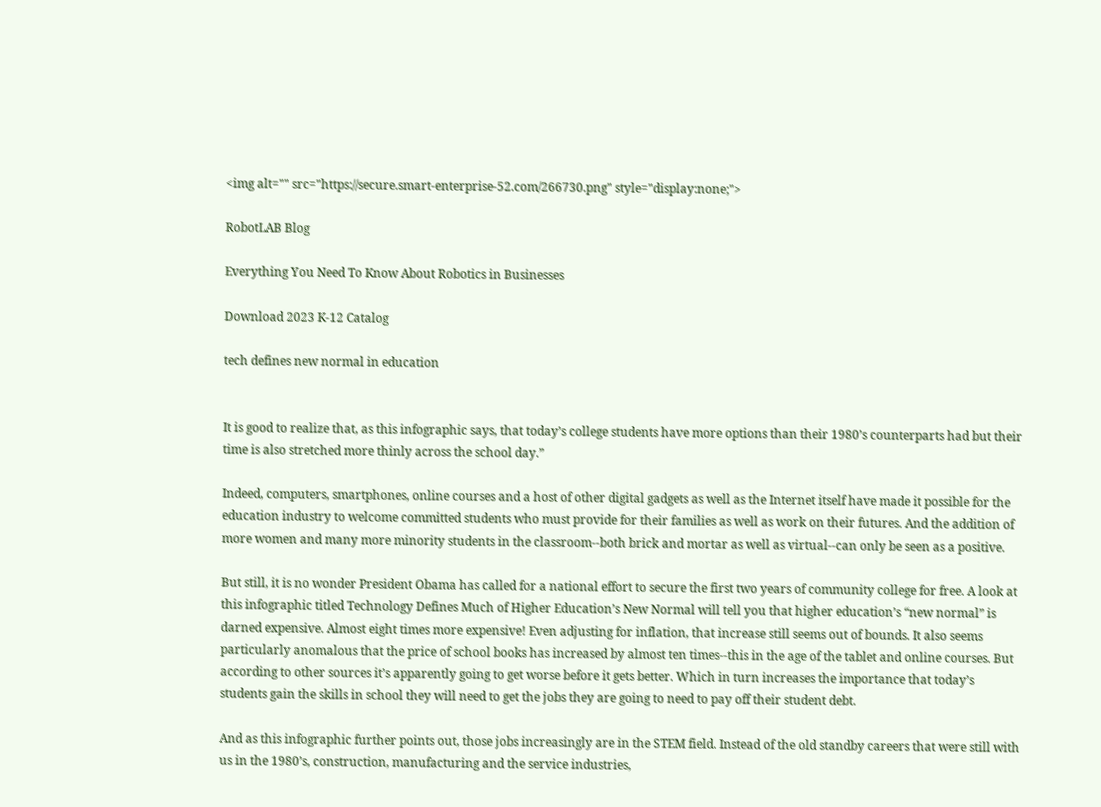<img alt="" src="https://secure.smart-enterprise-52.com/266730.png" style="display:none;">

RobotLAB Blog

Everything You Need To Know About Robotics in Businesses

Download 2023 K-12 Catalog

tech defines new normal in education


It is good to realize that, as this infographic says, that today’s college students have more options than their 1980’s counterparts had but their time is also stretched more thinly across the school day.”

Indeed, computers, smartphones, online courses and a host of other digital gadgets as well as the Internet itself have made it possible for the education industry to welcome committed students who must provide for their families as well as work on their futures. And the addition of more women and many more minority students in the classroom--both brick and mortar as well as virtual--can only be seen as a positive.

But still, it is no wonder President Obama has called for a national effort to secure the first two years of community college for free. A look at this infographic titled Technology Defines Much of Higher Education’s New Normal will tell you that higher education’s “new normal” is darned expensive. Almost eight times more expensive! Even adjusting for inflation, that increase still seems out of bounds. It also seems particularly anomalous that the price of school books has increased by almost ten times--this in the age of the tablet and online courses. But according to other sources it’s apparently going to get worse before it gets better. Which in turn increases the importance that today’s students gain the skills in school they will need to get the jobs they are going to need to pay off their student debt.

And as this infographic further points out, those jobs increasingly are in the STEM field. Instead of the old standby careers that were still with us in the 1980’s, construction, manufacturing and the service industries,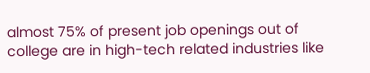almost 75% of present job openings out of college are in high-tech related industries like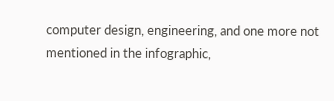computer design, engineering, and one more not mentioned in the infographic,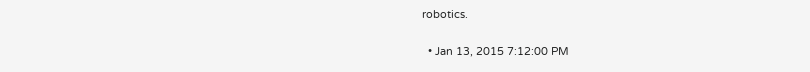robotics.

  • Jan 13, 2015 7:12:00 PM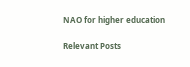NAO for higher education

Relevant Posts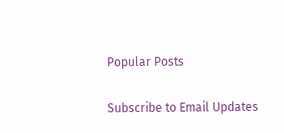Popular Posts

Subscribe to Email Updates